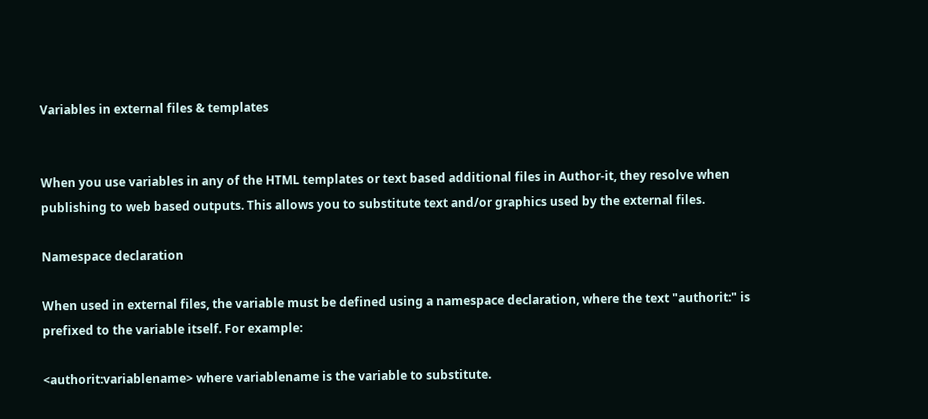Variables in external files & templates


When you use variables in any of the HTML templates or text based additional files in Author-it, they resolve when publishing to web based outputs. This allows you to substitute text and/or graphics used by the external files.

Namespace declaration

When used in external files, the variable must be defined using a namespace declaration, where the text "authorit:" is prefixed to the variable itself. For example:

<authorit:variablename> where variablename is the variable to substitute.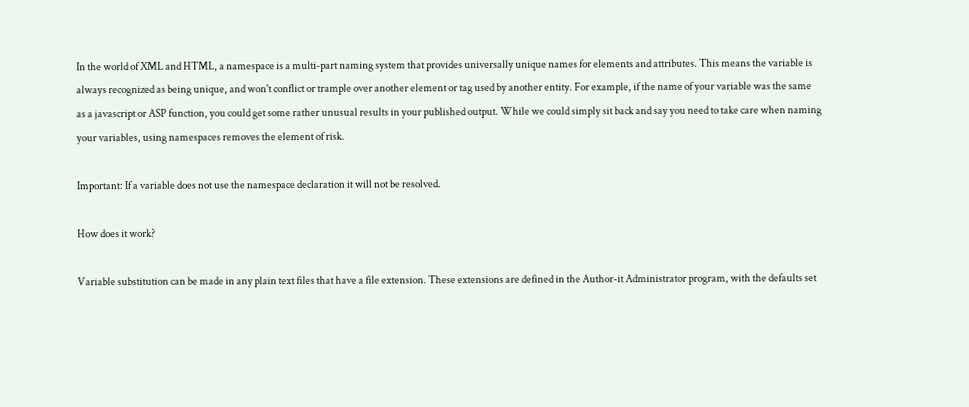In the world of XML and HTML, a namespace is a multi-part naming system that provides universally unique names for elements and attributes. This means the variable is always recognized as being unique, and won't conflict or trample over another element or tag used by another entity. For example, if the name of your variable was the same as a javascript or ASP function, you could get some rather unusual results in your published output. While we could simply sit back and say you need to take care when naming your variables, using namespaces removes the element of risk.

Important: If a variable does not use the namespace declaration it will not be resolved.

How does it work?

Variable substitution can be made in any plain text files that have a file extension. These extensions are defined in the Author-it Administrator program, with the defaults set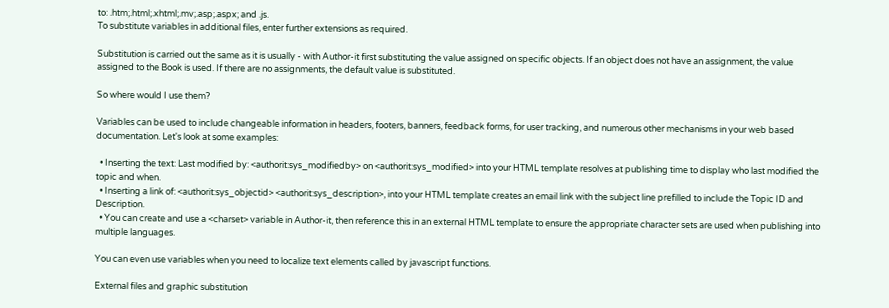to: .htm;.html;.xhtml;.mv;.asp;.aspx; and .js.
To substitute variables in additional files, enter further extensions as required.

Substitution is carried out the same as it is usually - with Author-it first substituting the value assigned on specific objects. If an object does not have an assignment, the value assigned to the Book is used. If there are no assignments, the default value is substituted.

So where would I use them?

Variables can be used to include changeable information in headers, footers, banners, feedback forms, for user tracking, and numerous other mechanisms in your web based documentation. Let's look at some examples:

  • Inserting the text: Last modified by: <authorit:sys_modifiedby> on <authorit:sys_modified> into your HTML template resolves at publishing time to display who last modified the topic and when.
  • Inserting a link of: <authorit:sys_objectid> <authorit:sys_description>, into your HTML template creates an email link with the subject line prefilled to include the Topic ID and Description.
  • You can create and use a <charset> variable in Author-it, then reference this in an external HTML template to ensure the appropriate character sets are used when publishing into multiple languages.

You can even use variables when you need to localize text elements called by javascript functions.

External files and graphic substitution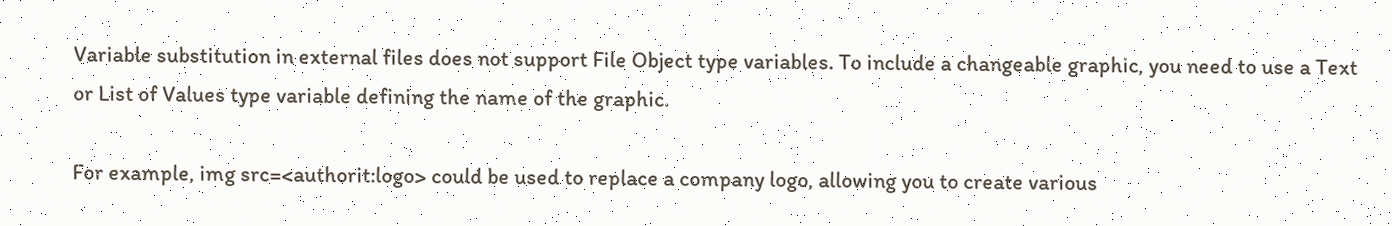Variable substitution in external files does not support File Object type variables. To include a changeable graphic, you need to use a Text or List of Values type variable defining the name of the graphic.

For example, img src=<authorit:logo> could be used to replace a company logo, allowing you to create various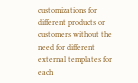customizations for different products or customers without the need for different external templates for each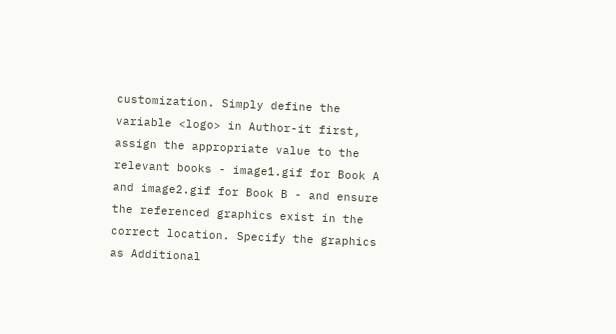customization. Simply define the variable <logo> in Author-it first, assign the appropriate value to the relevant books - image1.gif for Book A and image2.gif for Book B - and ensure the referenced graphics exist in the correct location. Specify the graphics as Additional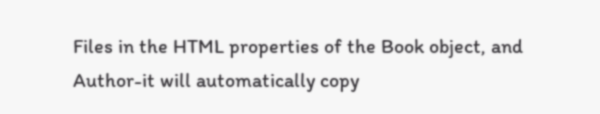Files in the HTML properties of the Book object, and Author-it will automatically copy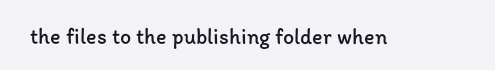the files to the publishing folder when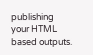publishing your HTML based outputs.